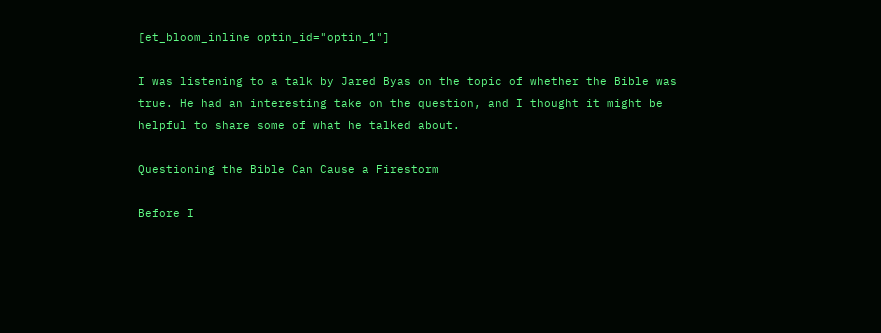[et_bloom_inline optin_id="optin_1"]

I was listening to a talk by Jared Byas on the topic of whether the Bible was true. He had an interesting take on the question, and I thought it might be helpful to share some of what he talked about.

Questioning the Bible Can Cause a Firestorm

Before I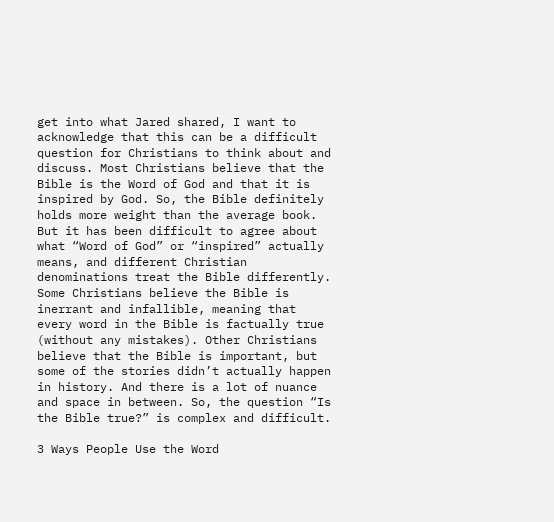get into what Jared shared, I want to acknowledge that this can be a difficult question for Christians to think about and discuss. Most Christians believe that the Bible is the Word of God and that it is inspired by God. So, the Bible definitely holds more weight than the average book. But it has been difficult to agree about what “Word of God” or “inspired” actually means, and different Christian denominations treat the Bible differently. Some Christians believe the Bible is inerrant and infallible, meaning that every word in the Bible is factually true (without any mistakes). Other Christians believe that the Bible is important, but some of the stories didn’t actually happen in history. And there is a lot of nuance and space in between. So, the question “Is the Bible true?” is complex and difficult.

3 Ways People Use the Word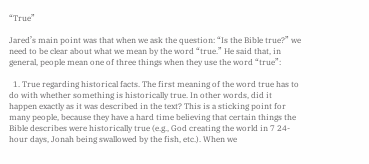“True”

Jared’s main point was that when we ask the question: “Is the Bible true?” we need to be clear about what we mean by the word “true.” He said that, in general, people mean one of three things when they use the word “true”:

  1. True regarding historical facts. The first meaning of the word true has to do with whether something is historically true. In other words, did it happen exactly as it was described in the text? This is a sticking point for many people, because they have a hard time believing that certain things the Bible describes were historically true (e.g., God creating the world in 7 24-hour days, Jonah being swallowed by the fish, etc.). When we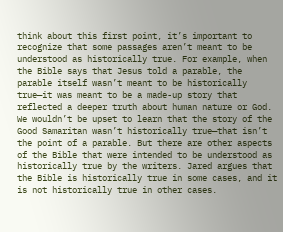think about this first point, it’s important to recognize that some passages aren’t meant to be understood as historically true. For example, when the Bible says that Jesus told a parable, the parable itself wasn’t meant to be historically true—it was meant to be a made-up story that reflected a deeper truth about human nature or God. We wouldn’t be upset to learn that the story of the Good Samaritan wasn’t historically true—that isn’t the point of a parable. But there are other aspects of the Bible that were intended to be understood as historically true by the writers. Jared argues that the Bible is historically true in some cases, and it is not historically true in other cases.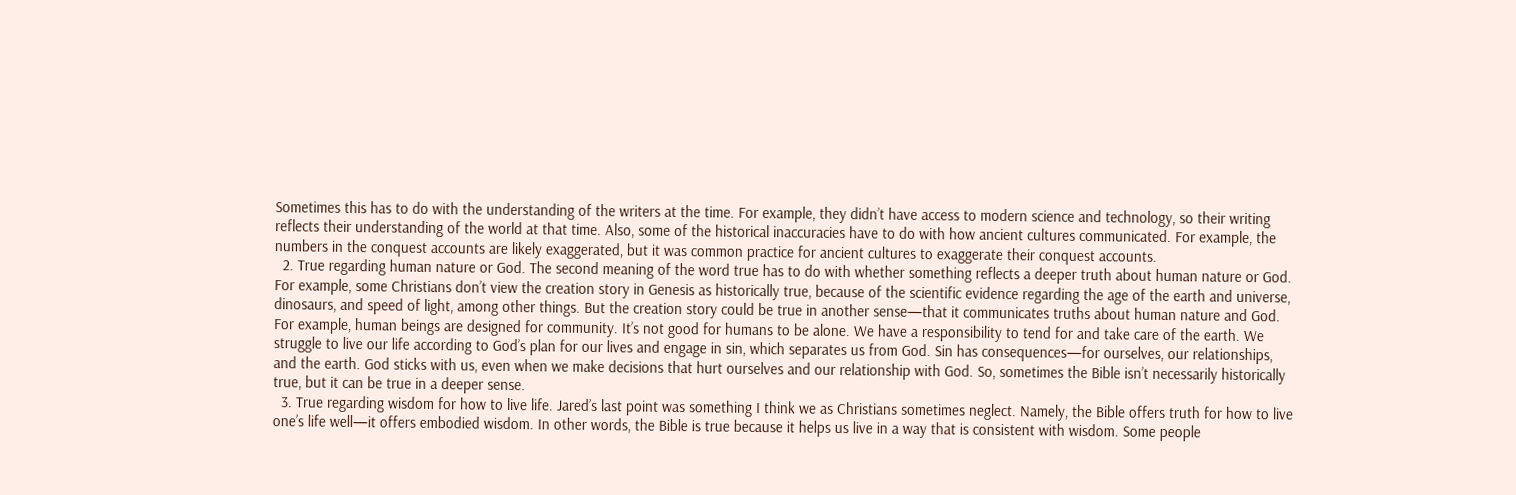Sometimes this has to do with the understanding of the writers at the time. For example, they didn’t have access to modern science and technology, so their writing reflects their understanding of the world at that time. Also, some of the historical inaccuracies have to do with how ancient cultures communicated. For example, the numbers in the conquest accounts are likely exaggerated, but it was common practice for ancient cultures to exaggerate their conquest accounts.
  2. True regarding human nature or God. The second meaning of the word true has to do with whether something reflects a deeper truth about human nature or God. For example, some Christians don’t view the creation story in Genesis as historically true, because of the scientific evidence regarding the age of the earth and universe, dinosaurs, and speed of light, among other things. But the creation story could be true in another sense—that it communicates truths about human nature and God. For example, human beings are designed for community. It’s not good for humans to be alone. We have a responsibility to tend for and take care of the earth. We struggle to live our life according to God’s plan for our lives and engage in sin, which separates us from God. Sin has consequences—for ourselves, our relationships, and the earth. God sticks with us, even when we make decisions that hurt ourselves and our relationship with God. So, sometimes the Bible isn’t necessarily historically true, but it can be true in a deeper sense.
  3. True regarding wisdom for how to live life. Jared’s last point was something I think we as Christians sometimes neglect. Namely, the Bible offers truth for how to live one’s life well—it offers embodied wisdom. In other words, the Bible is true because it helps us live in a way that is consistent with wisdom. Some people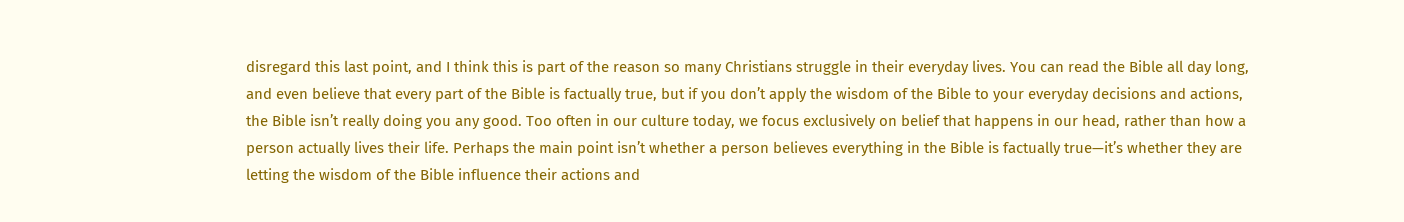disregard this last point, and I think this is part of the reason so many Christians struggle in their everyday lives. You can read the Bible all day long, and even believe that every part of the Bible is factually true, but if you don’t apply the wisdom of the Bible to your everyday decisions and actions, the Bible isn’t really doing you any good. Too often in our culture today, we focus exclusively on belief that happens in our head, rather than how a person actually lives their life. Perhaps the main point isn’t whether a person believes everything in the Bible is factually true—it’s whether they are letting the wisdom of the Bible influence their actions and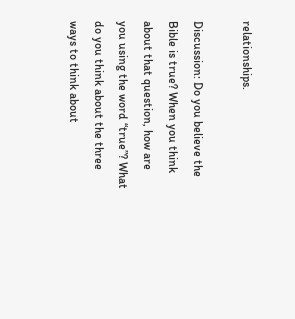relationships.

Discussion: Do you believe the Bible is true? When you think about that question, how are you using the word “true”? What do you think about the three ways to think about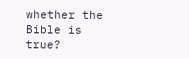whether the Bible is true?